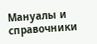Мануалы и справочники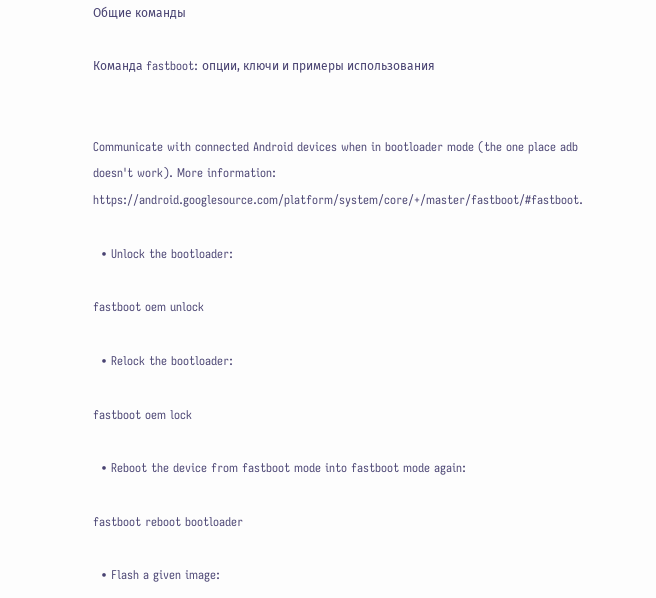Общие команды

Команда fastboot: опции, ключи и примеры использования


Communicate with connected Android devices when in bootloader mode (the one place adb doesn't work). More information: https://android.googlesource.com/platform/system/core/+/master/fastboot/#fastboot.

  • Unlock the bootloader:

fastboot oem unlock

  • Relock the bootloader:

fastboot oem lock

  • Reboot the device from fastboot mode into fastboot mode again:

fastboot reboot bootloader

  • Flash a given image: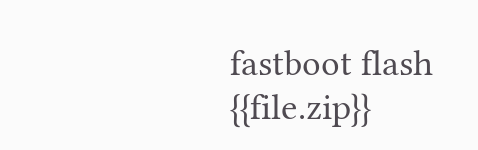fastboot flash {{file.zip}}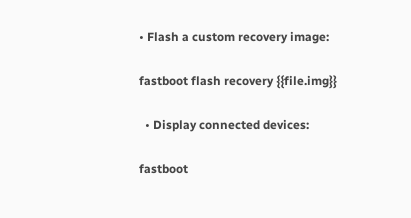• Flash a custom recovery image:

fastboot flash recovery {{file.img}}

  • Display connected devices:

fastboot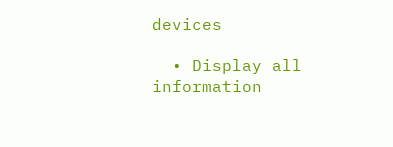devices

  • Display all information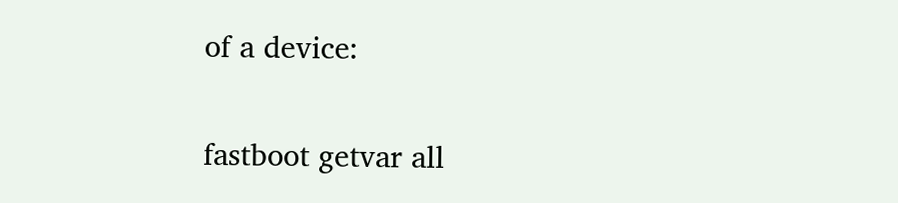of a device:

fastboot getvar all